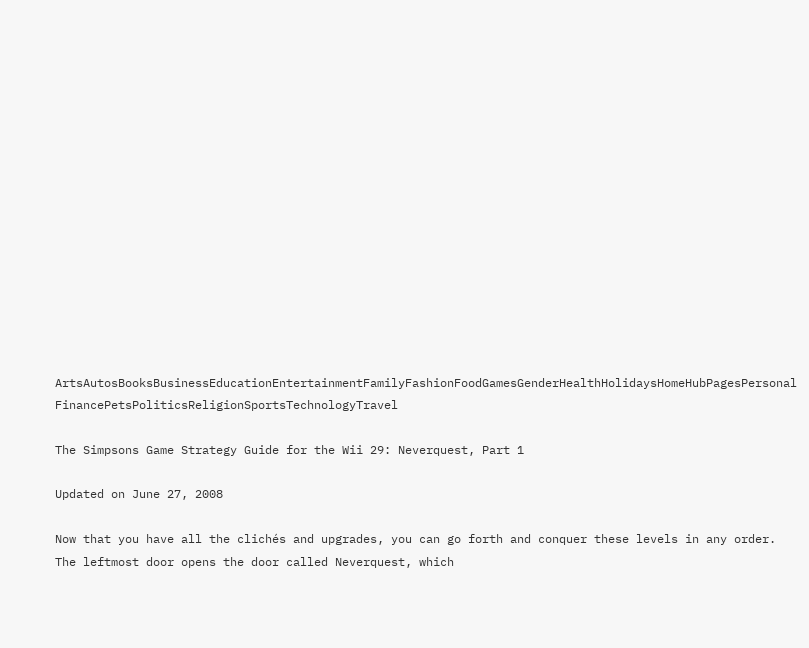ArtsAutosBooksBusinessEducationEntertainmentFamilyFashionFoodGamesGenderHealthHolidaysHomeHubPagesPersonal FinancePetsPoliticsReligionSportsTechnologyTravel

The Simpsons Game Strategy Guide for the Wii 29: Neverquest, Part 1

Updated on June 27, 2008

Now that you have all the clichés and upgrades, you can go forth and conquer these levels in any order. The leftmost door opens the door called Neverquest, which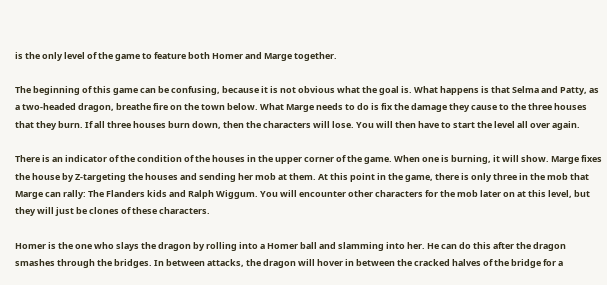is the only level of the game to feature both Homer and Marge together.

The beginning of this game can be confusing, because it is not obvious what the goal is. What happens is that Selma and Patty, as a two-headed dragon, breathe fire on the town below. What Marge needs to do is fix the damage they cause to the three houses that they burn. If all three houses burn down, then the characters will lose. You will then have to start the level all over again.

There is an indicator of the condition of the houses in the upper corner of the game. When one is burning, it will show. Marge fixes the house by Z-targeting the houses and sending her mob at them. At this point in the game, there is only three in the mob that Marge can rally: The Flanders kids and Ralph Wiggum. You will encounter other characters for the mob later on at this level, but they will just be clones of these characters.

Homer is the one who slays the dragon by rolling into a Homer ball and slamming into her. He can do this after the dragon smashes through the bridges. In between attacks, the dragon will hover in between the cracked halves of the bridge for a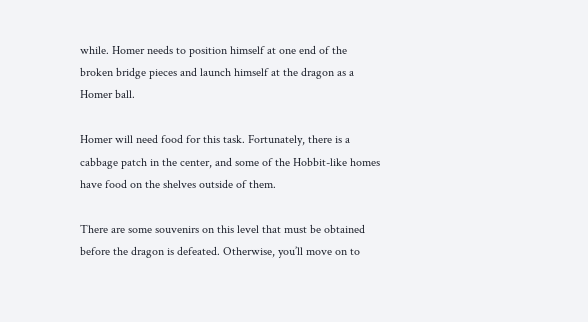while. Homer needs to position himself at one end of the broken bridge pieces and launch himself at the dragon as a Homer ball.

Homer will need food for this task. Fortunately, there is a cabbage patch in the center, and some of the Hobbit-like homes have food on the shelves outside of them.

There are some souvenirs on this level that must be obtained before the dragon is defeated. Otherwise, you’ll move on to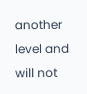another level and will not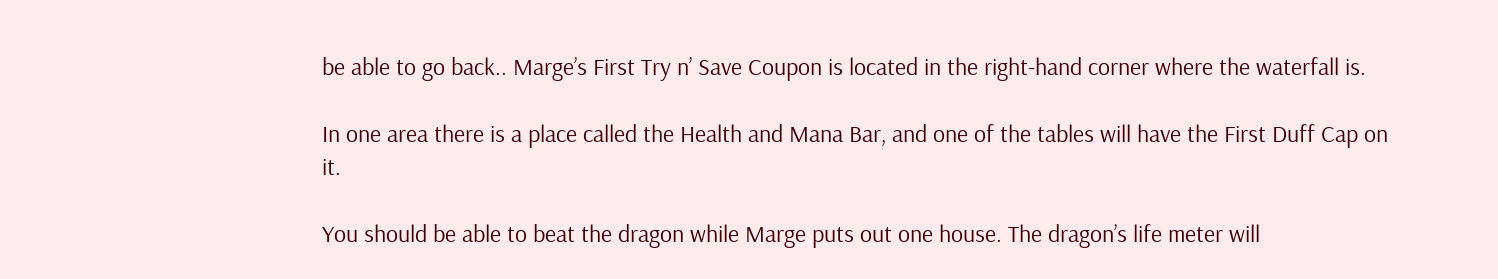be able to go back.. Marge’s First Try n’ Save Coupon is located in the right-hand corner where the waterfall is.

In one area there is a place called the Health and Mana Bar, and one of the tables will have the First Duff Cap on it.

You should be able to beat the dragon while Marge puts out one house. The dragon’s life meter will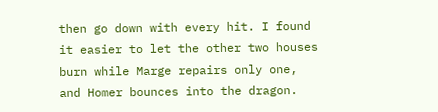then go down with every hit. I found it easier to let the other two houses burn while Marge repairs only one, and Homer bounces into the dragon.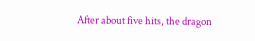After about five hits, the dragon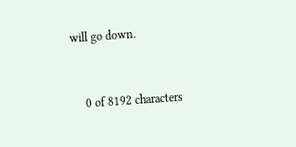will go down.


    0 of 8192 characters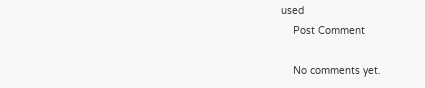used
    Post Comment

    No comments yet.